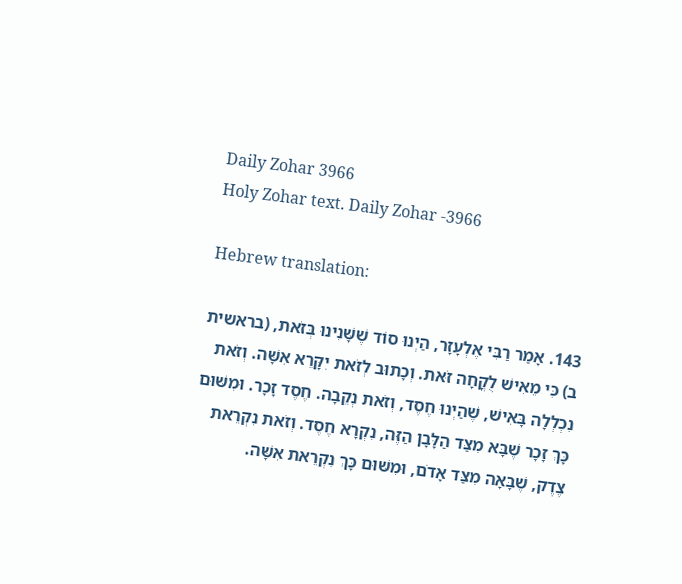Daily Zohar 3966
Holy Zohar text. Daily Zohar -3966

Hebrew translation:

143. אָמַר רַבִּי אֶלְעָזָר, הַיְנוּ סוֹד שֶׁשָּׁנִינוּ בְּזֹאת, (בראשית ב) כִּי מֵאִישׁ לֻקֳחָה זֹּאת. וְכָתוּב לְזֹאת יִקָּרֵא אִשָּׁה. וְזֹאת נִכְלְלָה בָּאִישׁ, שֶׁהַיְנוּ חֶסֶד, וְזֹאת נְקֵבָה. חֶסֶד זָכָר. וּמִשּׁוּם כָּךְ זָכָר שֶׁבָּא מִצַּד הַלָּבָן הַזֶּה, נִקְרָא חֶסֶד. וְזֹאת נִקְרֵאת צֶדֶק, שֶׁבָּאָה מִצַּד אָדֹם, וּמִשּׁוּם כָּךְ נִקְרֵאת אִשָּׁה.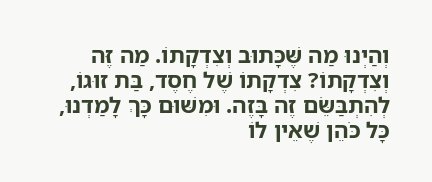וְהַיְנוּ מַה שֶּׁכָּתוּב וְצִדְקָתוֹ. מַה זֶּה וְצִדְקָתוֹ? צִדְקָתוֹ שֶׁל חֶסֶד, בַּת זוּגוֹ, לְהִתְבַּשֵּׂם זֶה בָּזֶה. וּמִשּׁוּם כָּךְ לָמַדְנוּ, כָּל כֹּהֵן שֶׁאֵין לוֹ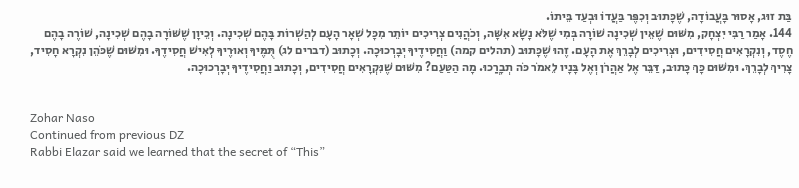בַּת זוּג, אָסוּר בָּעֲבוֹדָה, שֶׁכָּתוּב וְכִפֶּר בַּעֲדוֹ וּבְעַד בֵּיתוֹ.
144. אָמַר רַבִּי יִצְחָק, מִשּׁוּם שֶׁאֵין שְׁכִינָה שׁוֹרָה בְּמִי שֶׁלֹּא נָשָׂא אִשָּׁה, וְכֹהֲנִים צְרִיכִים יוֹתֵר מִכָּל שְׁאָר הָעָם לְהַשְׁרוֹת בָּהֶם שְׁכִינָה. וְכֵיוָן שֶׁשּׁוֹרָה בָהֶם שְׁכִינָה, שׁוֹרֶה בָהֶם חֶסֶד, וְנִקְרָאִים חֲסִידִים, וּצְרִיכִים לְבָרֵךְ אֶת הָעָם. זֶהוּ שֶׁכָּתוּב (תהלים קמה) וַחֲסִידֶיךָ יְבָרְכוּכָה. וְכָתוּב (דברים לג) תֻּמֶּיךָ וְאוּרֶיךָ לְאִישׁ חֲסִידֶךָ. וּמִשּׁוּם שֶׁכֹּהֵן נִקְרָא חָסִיד, צָרִיךְ לְבָרֵךְ. וּמִשּׁוּם כָּךְ כָּתוּב, דַּבֵּר אֶל אַהֲרֹן וְאֶל בָּנָיו לֵאמֹר כֹּה תְבָרֲכוּ. מָה הַטַּעַם? מִשּׁוּם שֶׁנִּקְרָאִים חֲסִידִים, וְכָתוּב וַחֲסִידֶיךָ יְבָרְכוּכָה.


Zohar Naso
Continued from previous DZ
Rabbi Elazar said we learned that the secret of “This”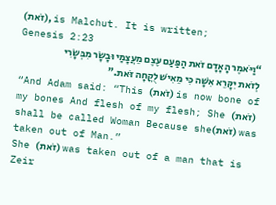(זֹאת), is Malchut. It is written;
Genesis 2:23
“וַיֹּאמֶר הָאָדָם זֹאת הַפַּעַם עֶצֶם מֵעֲצָמַי וּבָשָׂר מִבְּשָׂרִי לְזֹאת יִקָּרֵא אִשָּׁה כִּי מֵאִישׁ לֻקֳחָה זֹּאת.”
“And Adam said: “This (זֹאת) is now bone of my bones And flesh of my flesh; She (זֹאת) shall be called Woman Because she(זֹאת) was taken out of Man.”
She (זֹאת) was taken out of a man that is Zeir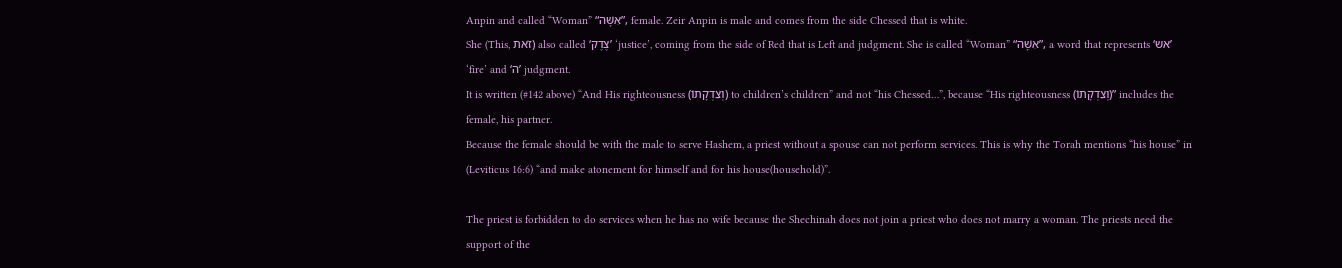Anpin and called “Woman” “אִשָּׁה”, female. Zeir Anpin is male and comes from the side Chessed that is white.
She (This, זֹאת) also called ‘צֶדֶק’ ‘justice’, coming from the side of Red that is Left and judgment. She is called “Woman” “אִשָּׁה”, a word that represents ‘אש’ ‘fire’ and ‘ה’ judgment.
It is written (#142 above) “And His righteousness (וְצִדְקָתוֹ) to children’s children” and not “his Chessed…”, because “His righteousness (וְצִדְקָתוֹ)” includes the female, his partner.
Because the female should be with the male to serve Hashem, a priest without a spouse can not perform services. This is why the Torah mentions “his house” in (Leviticus 16:6) “and make atonement for himself and for his house(household)”.

The priest is forbidden to do services when he has no wife because the Shechinah does not join a priest who does not marry a woman. The priests need the support of the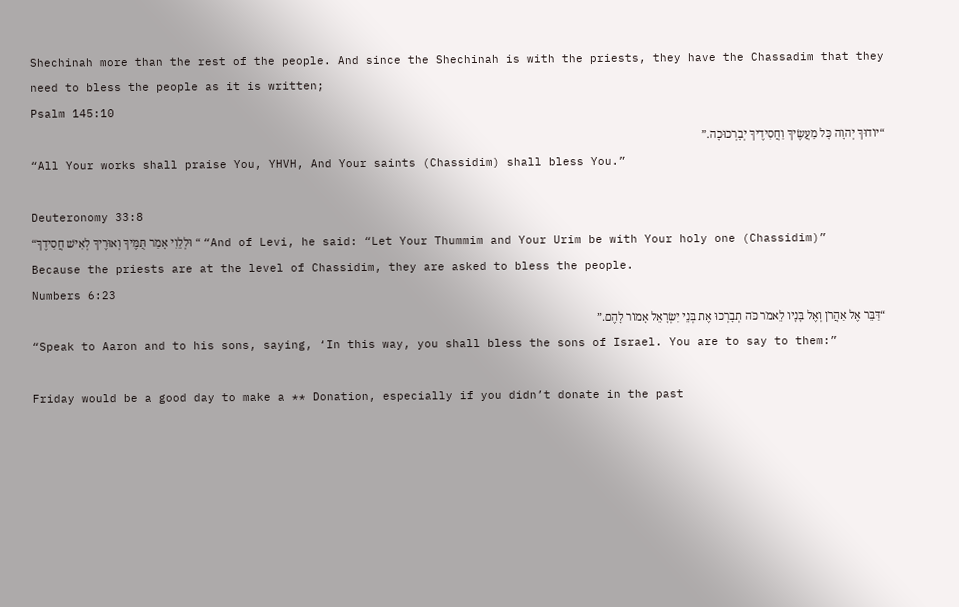Shechinah more than the rest of the people. And since the Shechinah is with the priests, they have the Chassadim that they need to bless the people as it is written;
Psalm 145:10
“יוֹדוּךָ יְהוָה כָּל מַעֲשֶׂיךָ וַחֲסִידֶיךָ יְבָרְכוּכָה.”
“All Your works shall praise You, YHVH, And Your saints (Chassidim) shall bless You.”

Deuteronomy 33:8
“וּלְלֵוִי אָמַר תֻּמֶּיךָ וְאוּרֶיךָ לְאִישׁ חֲסִידֶךָ “ “And of Levi, he said: “Let Your Thummim and Your Urim be with Your holy one (Chassidim)”
Because the priests are at the level of Chassidim, they are asked to bless the people.
Numbers 6:23
“דַּבֵּר אֶל אַהֲרֹן וְאֶל בָּנָיו לֵאמֹר כֹּה תְבָרְכוּ אֶת בְּנֵי יִשְׂרָאֵל אָמוֹר לָהֶם.”
“Speak to Aaron and to his sons, saying, ‘In this way, you shall bless the sons of Israel. You are to say to them:”

Friday would be a good day to make a ** Donation, especially if you didn’t donate in the past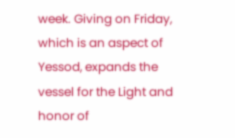week. Giving on Friday, which is an aspect of Yessod, expands the vessel for the Light and honor of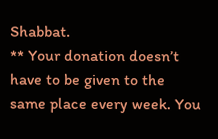Shabbat.
** Your donation doesn’t have to be given to the same place every week. You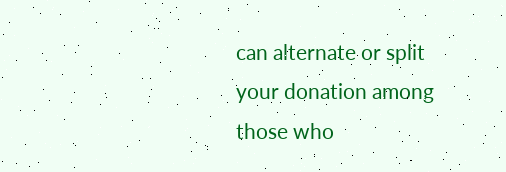can alternate or split your donation among those who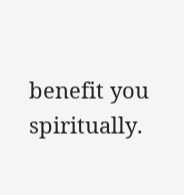benefit you spiritually.